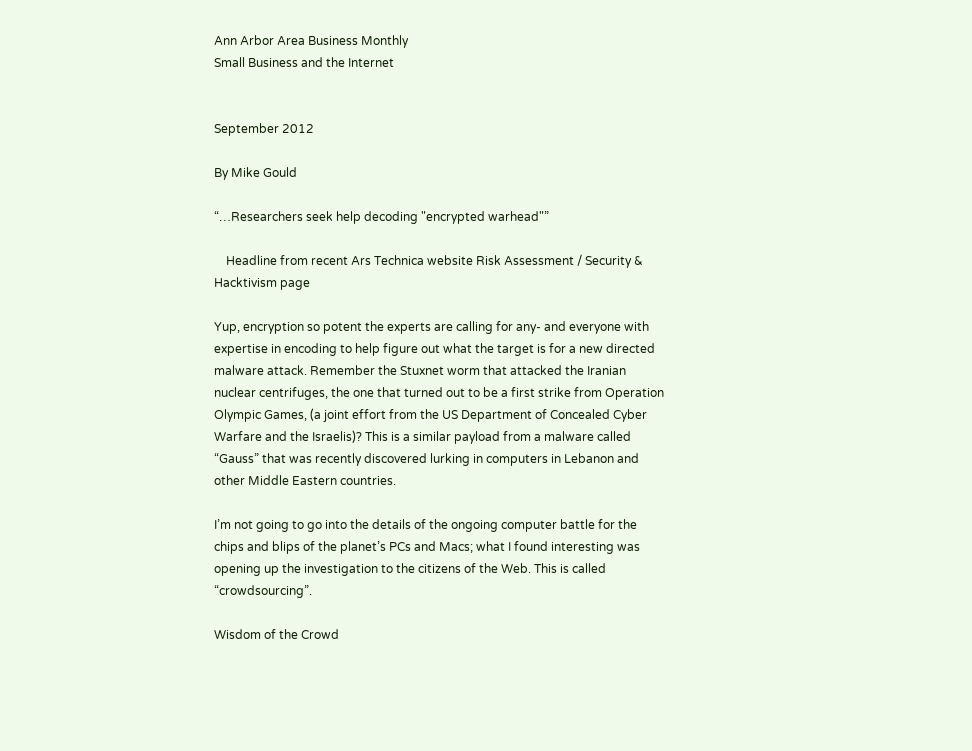Ann Arbor Area Business Monthly
Small Business and the Internet


September 2012

By Mike Gould

“…Researchers seek help decoding "encrypted warhead"”

    Headline from recent Ars Technica website Risk Assessment / Security & Hacktivism page

Yup, encryption so potent the experts are calling for any- and everyone with expertise in encoding to help figure out what the target is for a new directed malware attack. Remember the Stuxnet worm that attacked the Iranian nuclear centrifuges, the one that turned out to be a first strike from Operation Olympic Games, (a joint effort from the US Department of Concealed Cyber Warfare and the Israelis)? This is a similar payload from a malware called “Gauss” that was recently discovered lurking in computers in Lebanon and other Middle Eastern countries.

I’m not going to go into the details of the ongoing computer battle for the chips and blips of the planet’s PCs and Macs; what I found interesting was opening up the investigation to the citizens of the Web. This is called “crowdsourcing”.

Wisdom of the Crowd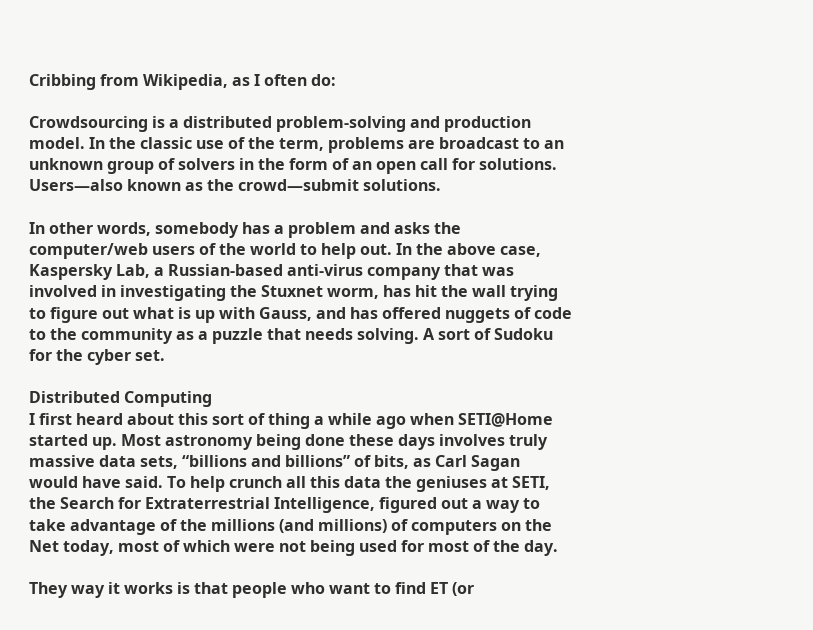Cribbing from Wikipedia, as I often do:

Crowdsourcing is a distributed problem-solving and production model. In the classic use of the term, problems are broadcast to an unknown group of solvers in the form of an open call for solutions. Users—also known as the crowd—submit solutions.

In other words, somebody has a problem and asks the computer/web users of the world to help out. In the above case, Kaspersky Lab, a Russian-based anti-virus company that was involved in investigating the Stuxnet worm, has hit the wall trying to figure out what is up with Gauss, and has offered nuggets of code to the community as a puzzle that needs solving. A sort of Sudoku for the cyber set.

Distributed Computing
I first heard about this sort of thing a while ago when SETI@Home started up. Most astronomy being done these days involves truly massive data sets, “billions and billions” of bits, as Carl Sagan would have said. To help crunch all this data the geniuses at SETI, the Search for Extraterrestrial Intelligence, figured out a way to take advantage of the millions (and millions) of computers on the Net today, most of which were not being used for most of the day.

They way it works is that people who want to find ET (or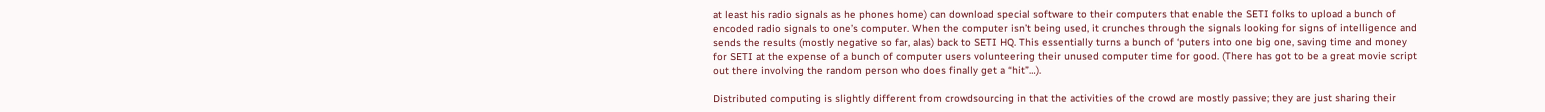at least his radio signals as he phones home) can download special software to their computers that enable the SETI folks to upload a bunch of encoded radio signals to one’s computer. When the computer isn’t being used, it crunches through the signals looking for signs of intelligence and sends the results (mostly negative so far, alas) back to SETI HQ. This essentially turns a bunch of ‘puters into one big one, saving time and money for SETI at the expense of a bunch of computer users volunteering their unused computer time for good. (There has got to be a great movie script out there involving the random person who does finally get a “hit”…).

Distributed computing is slightly different from crowdsourcing in that the activities of the crowd are mostly passive; they are just sharing their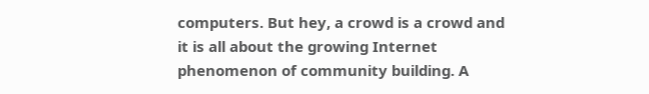computers. But hey, a crowd is a crowd and it is all about the growing Internet phenomenon of community building. A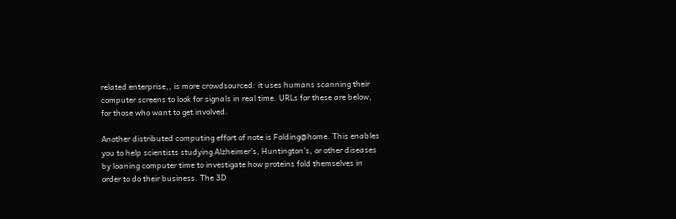related enterprise,, is more crowdsourced: it uses humans scanning their computer screens to look for signals in real time. URLs for these are below, for those who want to get involved.

Another distributed computing effort of note is Folding@home. This enables you to help scientists studying Alzheimer’s, Huntington’s, or other diseases by loaning computer time to investigate how proteins fold themselves in order to do their business. The 3D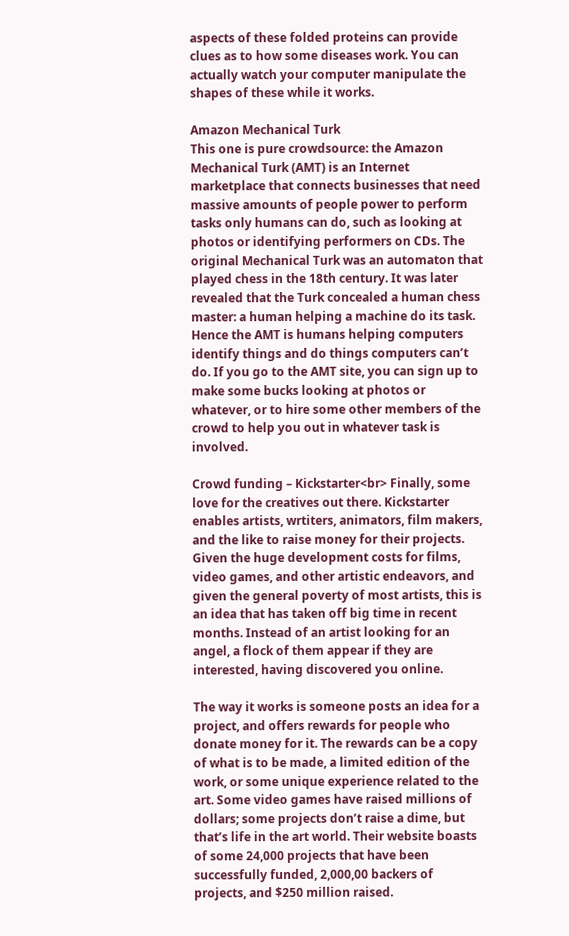aspects of these folded proteins can provide clues as to how some diseases work. You can actually watch your computer manipulate the shapes of these while it works.

Amazon Mechanical Turk
This one is pure crowdsource: the Amazon Mechanical Turk (AMT) is an Internet marketplace that connects businesses that need massive amounts of people power to perform tasks only humans can do, such as looking at photos or identifying performers on CDs. The original Mechanical Turk was an automaton that played chess in the 18th century. It was later revealed that the Turk concealed a human chess master: a human helping a machine do its task. Hence the AMT is humans helping computers identify things and do things computers can’t do. If you go to the AMT site, you can sign up to make some bucks looking at photos or whatever, or to hire some other members of the crowd to help you out in whatever task is involved.

Crowd funding – Kickstarter<br> Finally, some love for the creatives out there. Kickstarter enables artists, wrtiters, animators, film makers, and the like to raise money for their projects. Given the huge development costs for films, video games, and other artistic endeavors, and given the general poverty of most artists, this is an idea that has taken off big time in recent months. Instead of an artist looking for an angel, a flock of them appear if they are interested, having discovered you online.

The way it works is someone posts an idea for a project, and offers rewards for people who donate money for it. The rewards can be a copy of what is to be made, a limited edition of the work, or some unique experience related to the art. Some video games have raised millions of dollars; some projects don’t raise a dime, but that’s life in the art world. Their website boasts of some 24,000 projects that have been successfully funded, 2,000,00 backers of projects, and $250 million raised.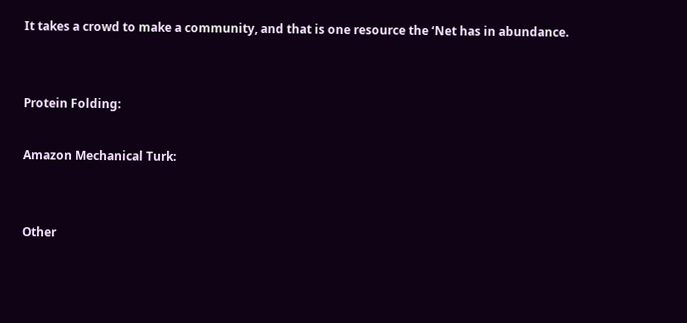It takes a crowd to make a community, and that is one resource the ‘Net has in abundance.


Protein Folding:

Amazon Mechanical Turk:


Other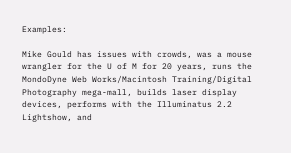Examples:

Mike Gould has issues with crowds, was a mouse wrangler for the U of M for 20 years, runs the MondoDyne Web Works/Macintosh Training/Digital Photography mega-mall, builds laser display devices, performs with the Illuminatus 2.2 Lightshow, and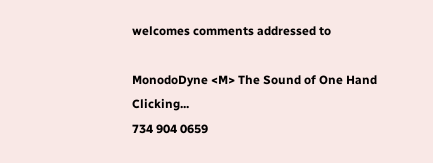welcomes comments addressed to

MonodoDyne <M> The Sound of One Hand Clicking...
734 904 0659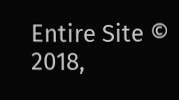Entire Site © 2018,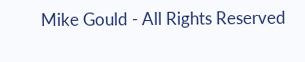Mike Gould - All Rights Reserved